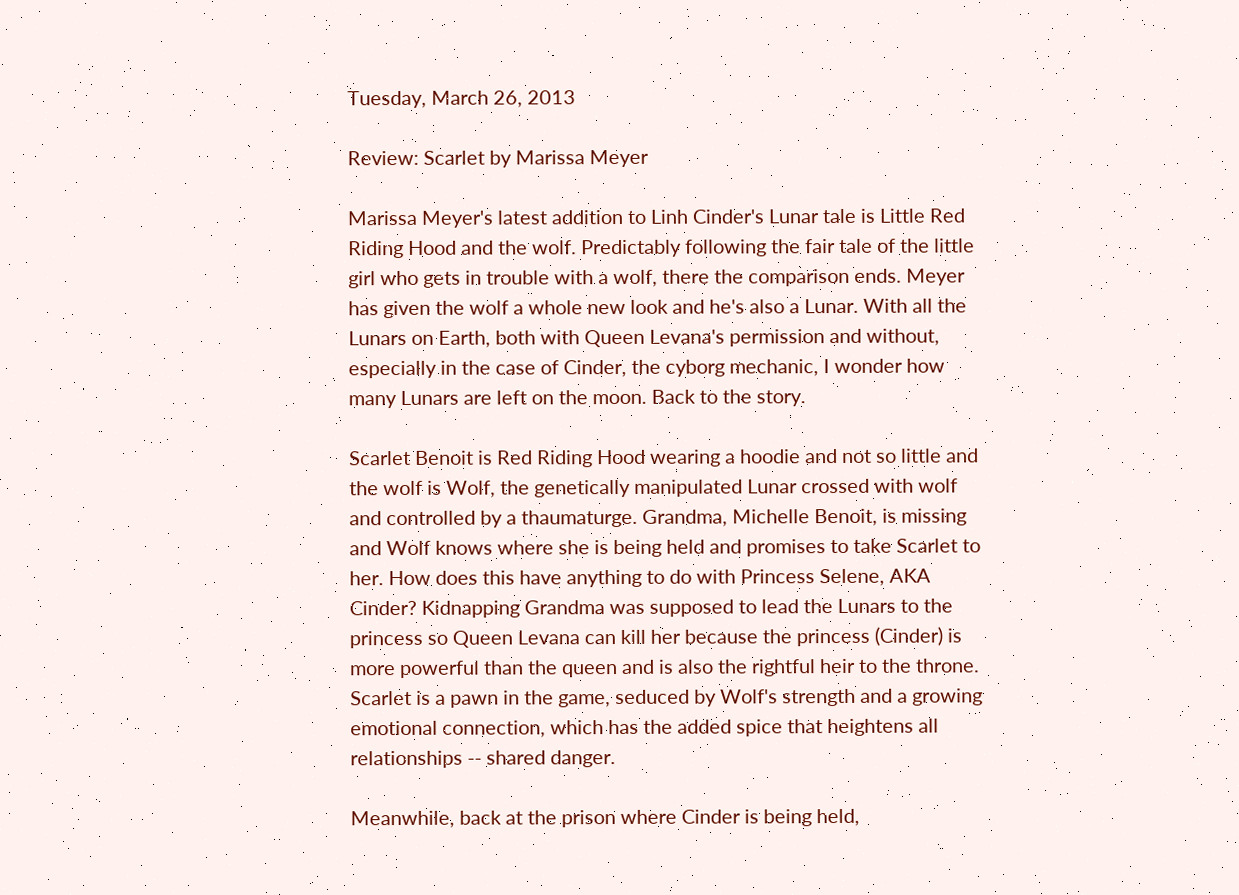Tuesday, March 26, 2013

Review: Scarlet by Marissa Meyer

Marissa Meyer's latest addition to Linh Cinder's Lunar tale is Little Red Riding Hood and the wolf. Predictably following the fair tale of the little girl who gets in trouble with a wolf, there the comparison ends. Meyer has given the wolf a whole new look and he's also a Lunar. With all the Lunars on Earth, both with Queen Levana's permission and without, especially in the case of Cinder, the cyborg mechanic, I wonder how many Lunars are left on the moon. Back to the story.

Scarlet Benoit is Red Riding Hood wearing a hoodie and not so little and the wolf is Wolf, the genetically manipulated Lunar crossed with wolf and controlled by a thaumaturge. Grandma, Michelle Benoit, is missing and Wolf knows where she is being held and promises to take Scarlet to her. How does this have anything to do with Princess Selene, AKA Cinder? Kidnapping Grandma was supposed to lead the Lunars to the princess so Queen Levana can kill her because the princess (Cinder) is more powerful than the queen and is also the rightful heir to the throne. Scarlet is a pawn in the game, seduced by Wolf's strength and a growing emotional connection, which has the added spice that heightens all relationships -- shared danger.

Meanwhile, back at the prison where Cinder is being held,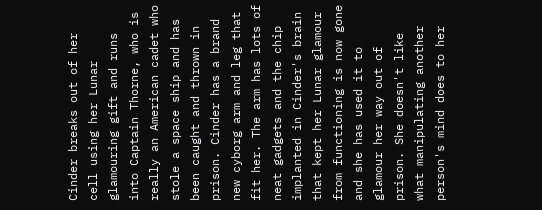Cinder breaks out of her cell using her Lunar glamouring gift and runs into Captain Thorne, who is really an American cadet who stole a space ship and has been caught and thrown in prison. Cinder has a brand new cyborg arm and leg that fit her. The arm has lots of neat gadgets and the chip implanted in Cinder's brain that kept her Lunar glamour from functioning is now gone and she has used it to glamour her way out of prison. She doesn't like what manipulating another person's mind does to her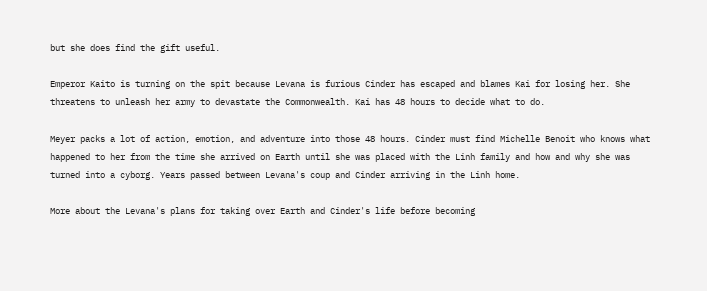but she does find the gift useful.

Emperor Kaito is turning on the spit because Levana is furious Cinder has escaped and blames Kai for losing her. She threatens to unleash her army to devastate the Commonwealth. Kai has 48 hours to decide what to do.

Meyer packs a lot of action, emotion, and adventure into those 48 hours. Cinder must find Michelle Benoit who knows what happened to her from the time she arrived on Earth until she was placed with the Linh family and how and why she was turned into a cyborg. Years passed between Levana's coup and Cinder arriving in the Linh home.

More about the Levana's plans for taking over Earth and Cinder's life before becoming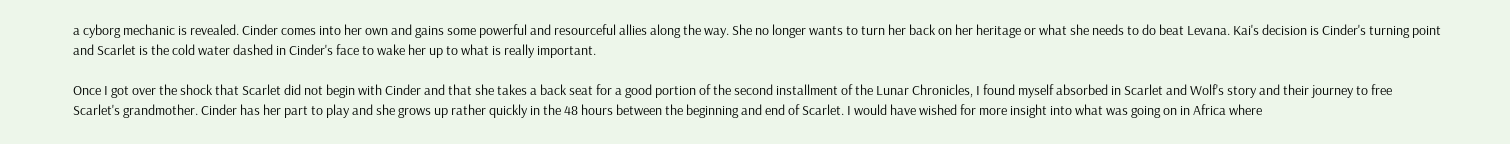a cyborg mechanic is revealed. Cinder comes into her own and gains some powerful and resourceful allies along the way. She no longer wants to turn her back on her heritage or what she needs to do beat Levana. Kai's decision is Cinder's turning point and Scarlet is the cold water dashed in Cinder's face to wake her up to what is really important.

Once I got over the shock that Scarlet did not begin with Cinder and that she takes a back seat for a good portion of the second installment of the Lunar Chronicles, I found myself absorbed in Scarlet and Wolf's story and their journey to free Scarlet's grandmother. Cinder has her part to play and she grows up rather quickly in the 48 hours between the beginning and end of Scarlet. I would have wished for more insight into what was going on in Africa where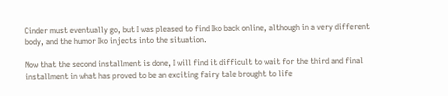Cinder must eventually go, but I was pleased to find Iko back online, although in a very different body, and the humor Iko injects into the situation.

Now that the second installment is done, I will find it difficult to wait for the third and final installment in what has proved to be an exciting fairy tale brought to life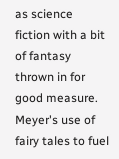as science fiction with a bit of fantasy thrown in for good measure. Meyer's use of fairy tales to fuel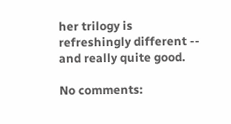her trilogy is refreshingly different -- and really quite good.

No comments: